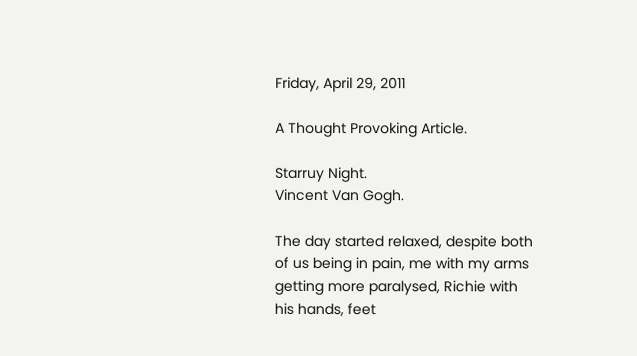Friday, April 29, 2011

A Thought Provoking Article.

Starruy Night.
Vincent Van Gogh.

The day started relaxed, despite both of us being in pain, me with my arms getting more paralysed, Richie with his hands, feet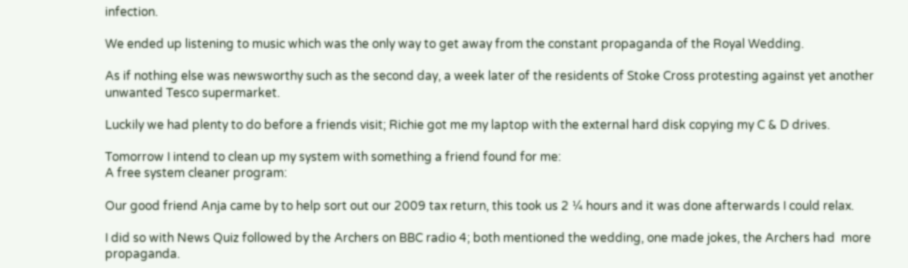infection.

We ended up listening to music which was the only way to get away from the constant propaganda of the Royal Wedding.

As if nothing else was newsworthy such as the second day, a week later of the residents of Stoke Cross protesting against yet another unwanted Tesco supermarket.

Luckily we had plenty to do before a friends visit; Richie got me my laptop with the external hard disk copying my C & D drives.

Tomorrow I intend to clean up my system with something a friend found for me:
A free system cleaner program:

Our good friend Anja came by to help sort out our 2009 tax return, this took us 2 ¼ hours and it was done afterwards I could relax.

I did so with News Quiz followed by the Archers on BBC radio 4; both mentioned the wedding, one made jokes, the Archers had  more propaganda.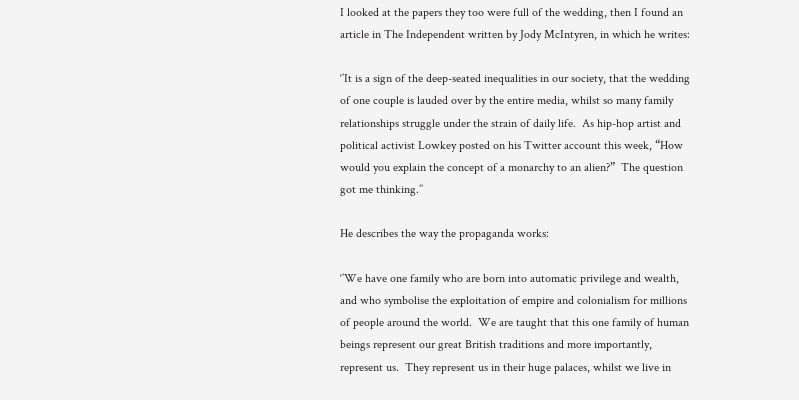I looked at the papers they too were full of the wedding, then I found an article in The Independent written by Jody McIntyren, in which he writes:

‘’It is a sign of the deep-seated inequalities in our society, that the wedding of one couple is lauded over by the entire media, whilst so many family relationships struggle under the strain of daily life.  As hip-hop artist and political activist Lowkey posted on his Twitter account this week, “How would you explain the concept of a monarchy to an alien?”  The question got me thinking.’’

He describes the way the propaganda works:

‘’We have one family who are born into automatic privilege and wealth, and who symbolise the exploitation of empire and colonialism for millions of people around the world.  We are taught that this one family of human beings represent our great British traditions and more importantly, represent us.  They represent us in their huge palaces, whilst we live in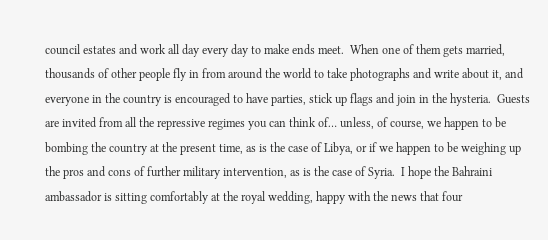council estates and work all day every day to make ends meet.  When one of them gets married, thousands of other people fly in from around the world to take photographs and write about it, and everyone in the country is encouraged to have parties, stick up flags and join in the hysteria.  Guests are invited from all the repressive regimes you can think of… unless, of course, we happen to be bombing the country at the present time, as is the case of Libya, or if we happen to be weighing up the pros and cons of further military intervention, as is the case of Syria.  I hope the Bahraini ambassador is sitting comfortably at the royal wedding, happy with the news that four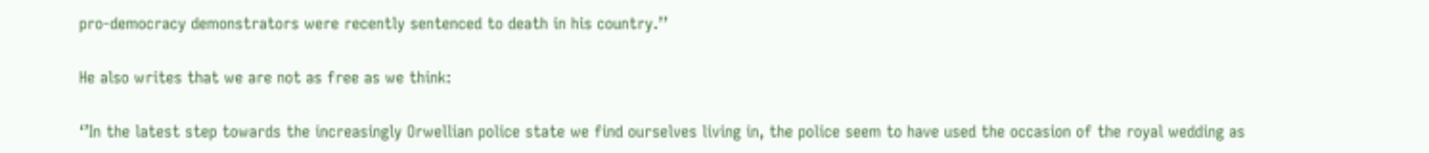pro-democracy demonstrators were recently sentenced to death in his country.’’

He also writes that we are not as free as we think:

‘’In the latest step towards the increasingly Orwellian police state we find ourselves living in, the police seem to have used the occasion of the royal wedding as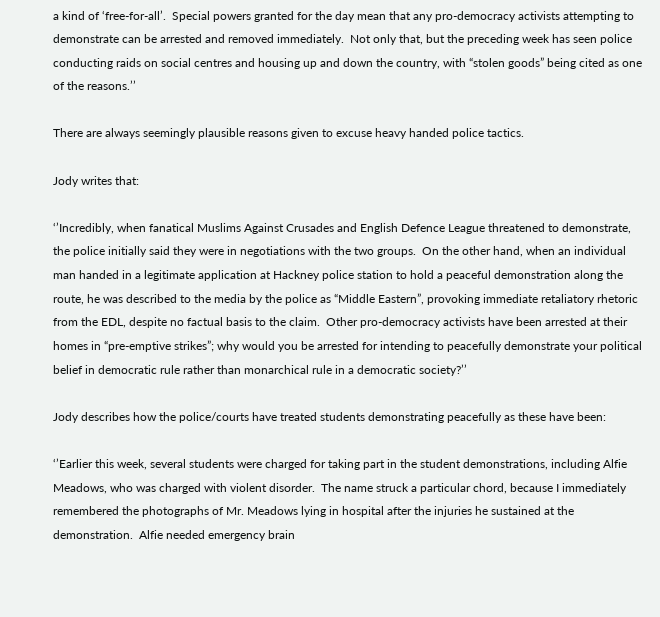a kind of ‘free-for-all’.  Special powers granted for the day mean that any pro-democracy activists attempting to demonstrate can be arrested and removed immediately.  Not only that, but the preceding week has seen police conducting raids on social centres and housing up and down the country, with “stolen goods” being cited as one of the reasons.’’

There are always seemingly plausible reasons given to excuse heavy handed police tactics.

Jody writes that:

‘’Incredibly, when fanatical Muslims Against Crusades and English Defence League threatened to demonstrate, the police initially said they were in negotiations with the two groups.  On the other hand, when an individual man handed in a legitimate application at Hackney police station to hold a peaceful demonstration along the route, he was described to the media by the police as “Middle Eastern”, provoking immediate retaliatory rhetoric from the EDL, despite no factual basis to the claim.  Other pro-democracy activists have been arrested at their homes in “pre-emptive strikes”; why would you be arrested for intending to peacefully demonstrate your political belief in democratic rule rather than monarchical rule in a democratic society?’’

Jody describes how the police/courts have treated students demonstrating peacefully as these have been:

‘’Earlier this week, several students were charged for taking part in the student demonstrations, including Alfie Meadows, who was charged with violent disorder.  The name struck a particular chord, because I immediately remembered the photographs of Mr. Meadows lying in hospital after the injuries he sustained at the demonstration.  Alfie needed emergency brain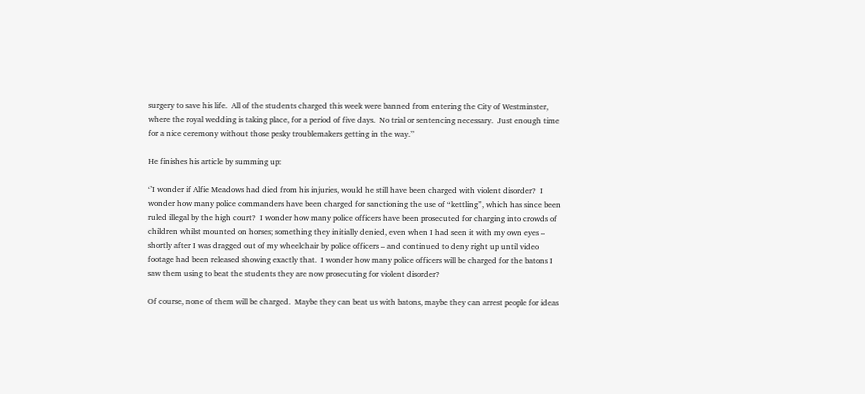surgery to save his life.  All of the students charged this week were banned from entering the City of Westminster, where the royal wedding is taking place, for a period of five days.  No trial or sentencing necessary.  Just enough time for a nice ceremony without those pesky troublemakers getting in the way.’’

He finishes his article by summing up:

‘’I wonder if Alfie Meadows had died from his injuries, would he still have been charged with violent disorder?  I wonder how many police commanders have been charged for sanctioning the use of “kettling”, which has since been ruled illegal by the high court?  I wonder how many police officers have been prosecuted for charging into crowds of children whilst mounted on horses; something they initially denied, even when I had seen it with my own eyes – shortly after I was dragged out of my wheelchair by police officers – and continued to deny right up until video footage had been released showing exactly that.  I wonder how many police officers will be charged for the batons I saw them using to beat the students they are now prosecuting for violent disorder?

Of course, none of them will be charged.  Maybe they can beat us with batons, maybe they can arrest people for ideas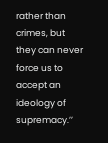rather than crimes, but they can never force us to accept an ideology of supremacy.’’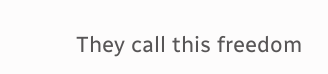They call this freedom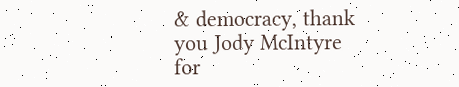& democracy, thank you Jody McIntyre for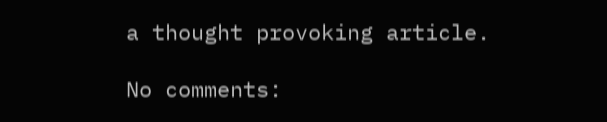a thought provoking article.

No comments: